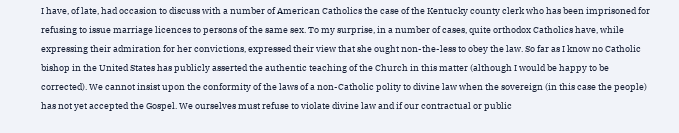I have, of late, had occasion to discuss with a number of American Catholics the case of the Kentucky county clerk who has been imprisoned for refusing to issue marriage licences to persons of the same sex. To my surprise, in a number of cases, quite orthodox Catholics have, while expressing their admiration for her convictions, expressed their view that she ought non-the-less to obey the law. So far as I know no Catholic bishop in the United States has publicly asserted the authentic teaching of the Church in this matter (although I would be happy to be corrected). We cannot insist upon the conformity of the laws of a non-Catholic polity to divine law when the sovereign (in this case the people) has not yet accepted the Gospel. We ourselves must refuse to violate divine law and if our contractual or public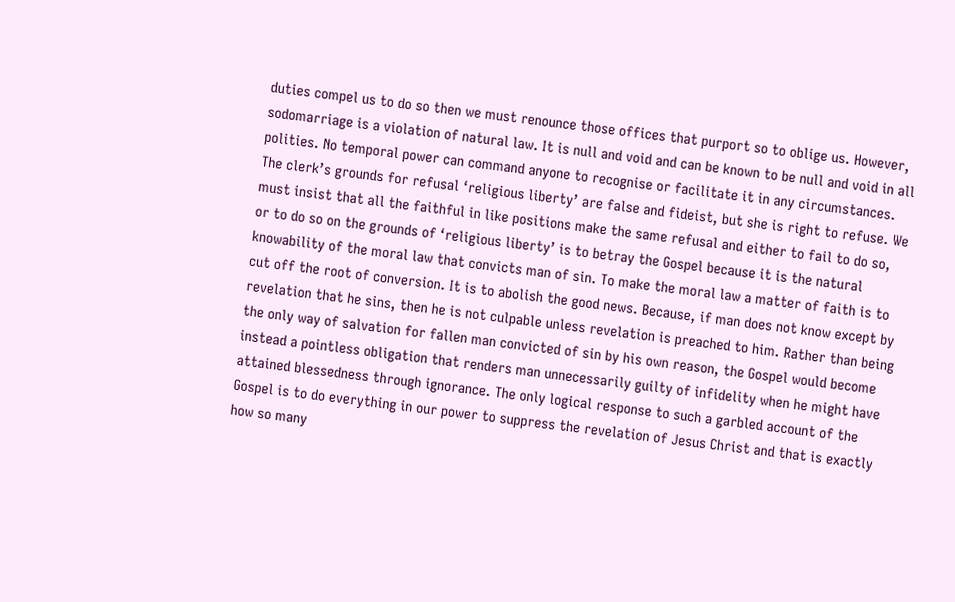duties compel us to do so then we must renounce those offices that purport so to oblige us. However, sodomarriage is a violation of natural law. It is null and void and can be known to be null and void in all polities. No temporal power can command anyone to recognise or facilitate it in any circumstances. The clerk’s grounds for refusal ‘religious liberty’ are false and fideist, but she is right to refuse. We must insist that all the faithful in like positions make the same refusal and either to fail to do so, or to do so on the grounds of ‘religious liberty’ is to betray the Gospel because it is the natural knowability of the moral law that convicts man of sin. To make the moral law a matter of faith is to cut off the root of conversion. It is to abolish the good news. Because, if man does not know except by revelation that he sins, then he is not culpable unless revelation is preached to him. Rather than being the only way of salvation for fallen man convicted of sin by his own reason, the Gospel would become instead a pointless obligation that renders man unnecessarily guilty of infidelity when he might have attained blessedness through ignorance. The only logical response to such a garbled account of the Gospel is to do everything in our power to suppress the revelation of Jesus Christ and that is exactly how so many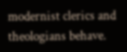modernist clerics and theologians behave.